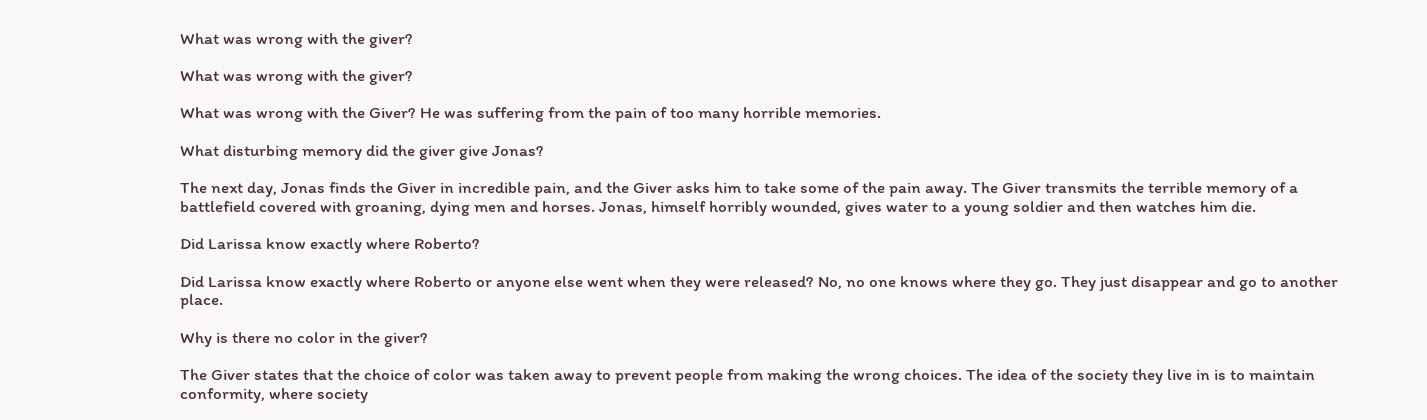What was wrong with the giver?

What was wrong with the giver?

What was wrong with the Giver? He was suffering from the pain of too many horrible memories.

What disturbing memory did the giver give Jonas?

The next day, Jonas finds the Giver in incredible pain, and the Giver asks him to take some of the pain away. The Giver transmits the terrible memory of a battlefield covered with groaning, dying men and horses. Jonas, himself horribly wounded, gives water to a young soldier and then watches him die.

Did Larissa know exactly where Roberto?

Did Larissa know exactly where Roberto or anyone else went when they were released? No, no one knows where they go. They just disappear and go to another place.

Why is there no color in the giver?

The Giver states that the choice of color was taken away to prevent people from making the wrong choices. The idea of the society they live in is to maintain conformity, where society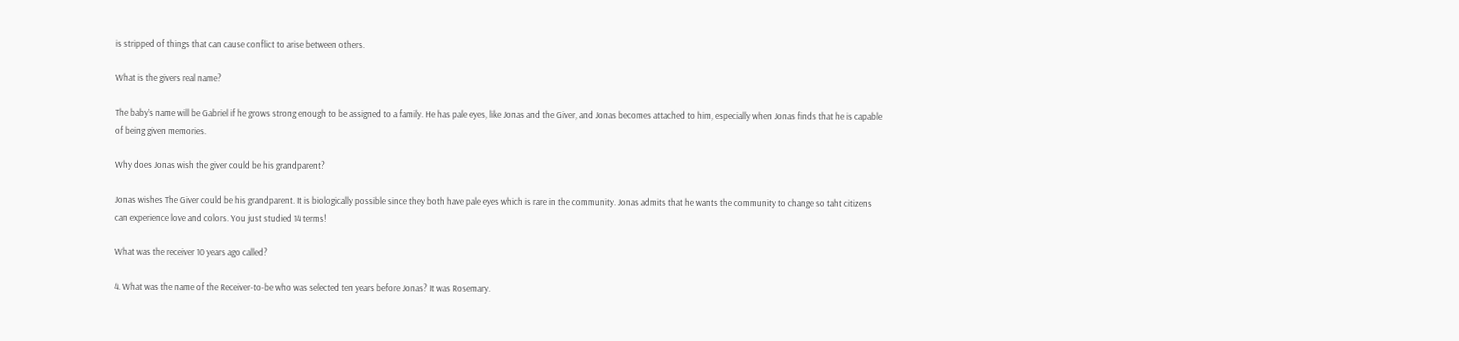is stripped of things that can cause conflict to arise between others.

What is the givers real name?

The baby’s name will be Gabriel if he grows strong enough to be assigned to a family. He has pale eyes, like Jonas and the Giver, and Jonas becomes attached to him, especially when Jonas finds that he is capable of being given memories.

Why does Jonas wish the giver could be his grandparent?

Jonas wishes The Giver could be his grandparent. It is biologically possible since they both have pale eyes which is rare in the community. Jonas admits that he wants the community to change so taht citizens can experience love and colors. You just studied 14 terms!

What was the receiver 10 years ago called?

4. What was the name of the Receiver-to-be who was selected ten years before Jonas? It was Rosemary.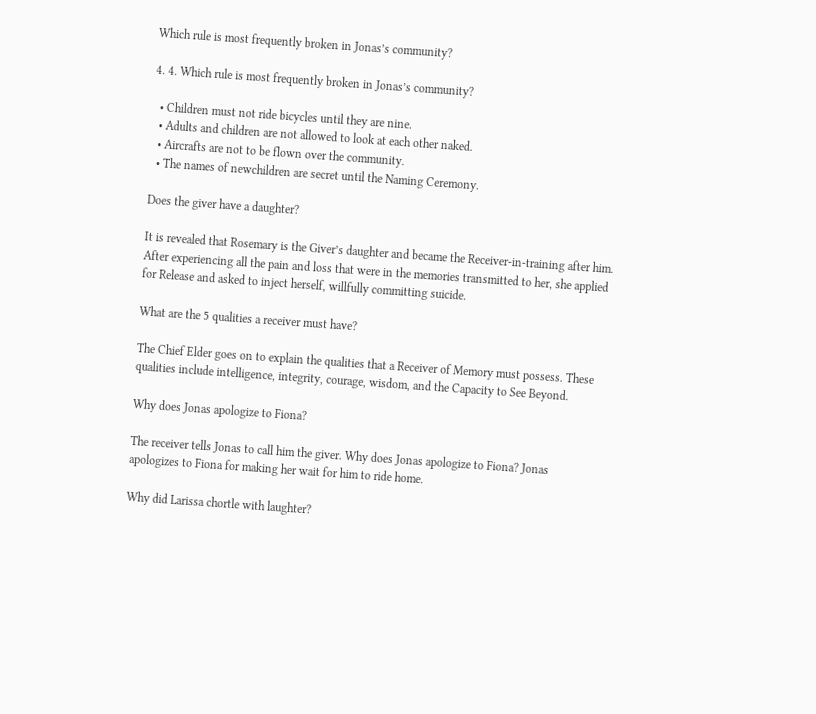Which rule is most frequently broken in Jonas’s community?

4. 4. Which rule is most frequently broken in Jonas’s community?

  • Children must not ride bicycles until they are nine.
  • Adults and children are not allowed to look at each other naked.
  • Aircrafts are not to be flown over the community.
  • The names of newchildren are secret until the Naming Ceremony.

Does the giver have a daughter?

It is revealed that Rosemary is the Giver’s daughter and became the Receiver-in-training after him. After experiencing all the pain and loss that were in the memories transmitted to her, she applied for Release and asked to inject herself, willfully committing suicide.

What are the 5 qualities a receiver must have?

The Chief Elder goes on to explain the qualities that a Receiver of Memory must possess. These qualities include intelligence, integrity, courage, wisdom, and the Capacity to See Beyond.

Why does Jonas apologize to Fiona?

The receiver tells Jonas to call him the giver. Why does Jonas apologize to Fiona? Jonas apologizes to Fiona for making her wait for him to ride home.

Why did Larissa chortle with laughter?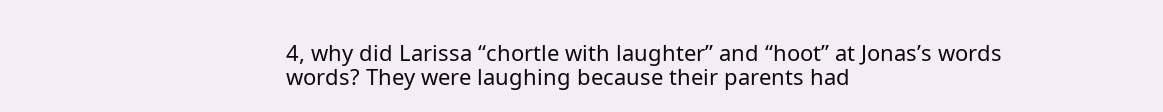4, why did Larissa “chortle with laughter” and “hoot” at Jonas’s words words? They were laughing because their parents had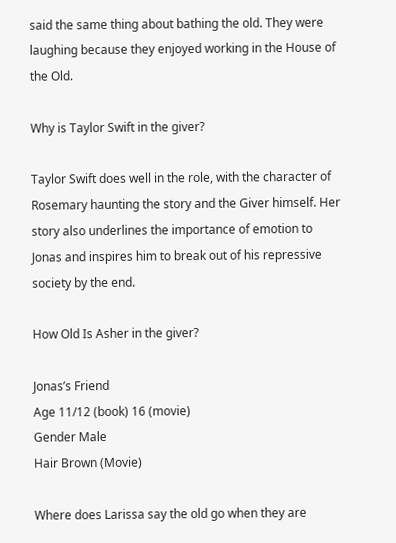said the same thing about bathing the old. They were laughing because they enjoyed working in the House of the Old.

Why is Taylor Swift in the giver?

Taylor Swift does well in the role, with the character of Rosemary haunting the story and the Giver himself. Her story also underlines the importance of emotion to Jonas and inspires him to break out of his repressive society by the end.

How Old Is Asher in the giver?

Jonas’s Friend
Age 11/12 (book) 16 (movie)
Gender Male
Hair Brown (Movie)

Where does Larissa say the old go when they are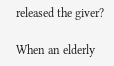released the giver?

When an elderly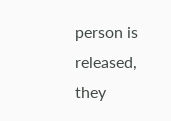person is released, they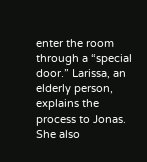enter the room through a “special door.” Larissa, an elderly person, explains the process to Jonas. She also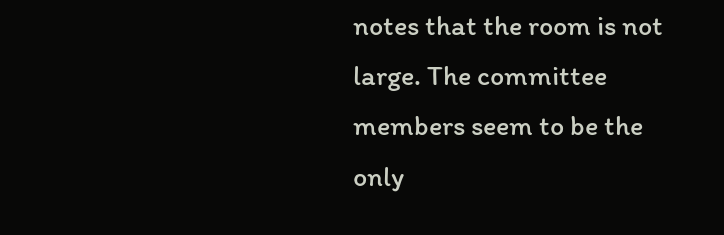notes that the room is not large. The committee members seem to be the only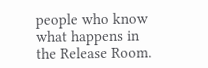people who know what happens in the Release Room.